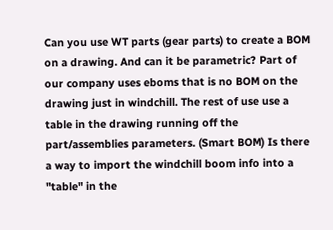Can you use WT parts (gear parts) to create a BOM on a drawing. And can it be parametric? Part of our company uses eboms that is no BOM on the drawing just in windchill. The rest of use use a table in the drawing running off the part/assemblies parameters. (Smart BOM) Is there a way to import the windchill boom info into a "table" in the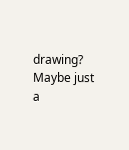drawing?
Maybe just a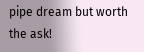pipe dream but worth the ask!